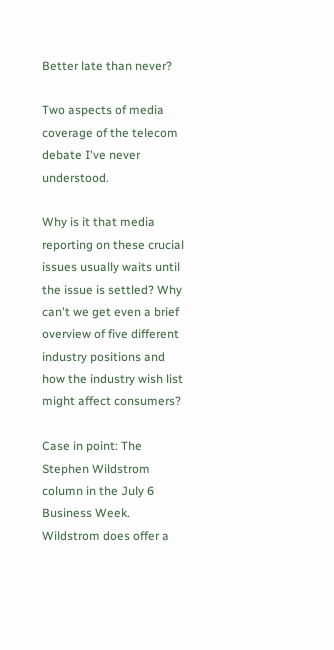Better late than never?

Two aspects of media coverage of the telecom debate I've never understood.

Why is it that media reporting on these crucial issues usually waits until the issue is settled? Why can't we get even a brief overview of five different industry positions and how the industry wish list might affect consumers?

Case in point: The Stephen Wildstrom column in the July 6 Business Week. Wildstrom does offer a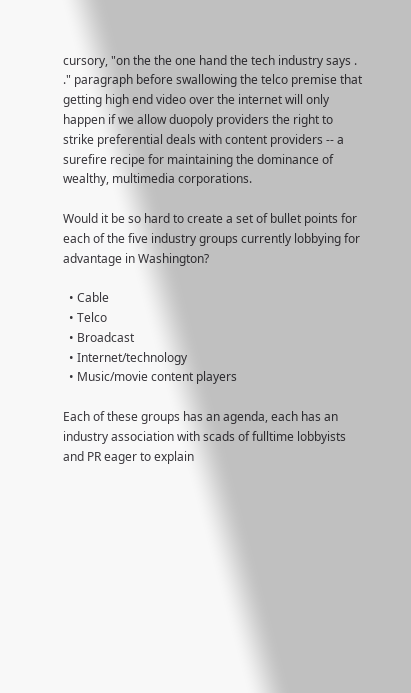cursory, "on the the one hand the tech industry says . ." paragraph before swallowing the telco premise that getting high end video over the internet will only happen if we allow duopoly providers the right to strike preferential deals with content providers -- a surefire recipe for maintaining the dominance of wealthy, multimedia corporations.

Would it be so hard to create a set of bullet points for each of the five industry groups currently lobbying for advantage in Washington?

  • Cable
  • Telco
  • Broadcast
  • Internet/technology
  • Music/movie content players

Each of these groups has an agenda, each has an industry association with scads of fulltime lobbyists and PR eager to explain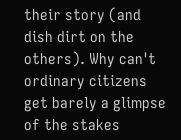their story (and dish dirt on the others). Why can't ordinary citizens get barely a glimpse of the stakes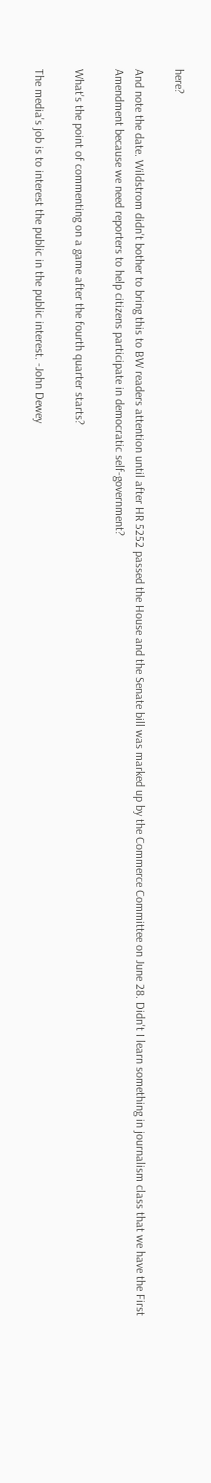here?

And note the date. Wildstrom didn't bother to bring this to BW readers attention until after HR 5252 passed the House and the Senate bill was marked up by the Commerce Committee on June 28. Didn't I learn something in journalism class that we have the First Amendment because we need reporters to help citizens participate in democratic self-government?

What's the point of commenting on a game after the fourth quarter starts?

The media's job is to interest the public in the public interest. -John Dewey